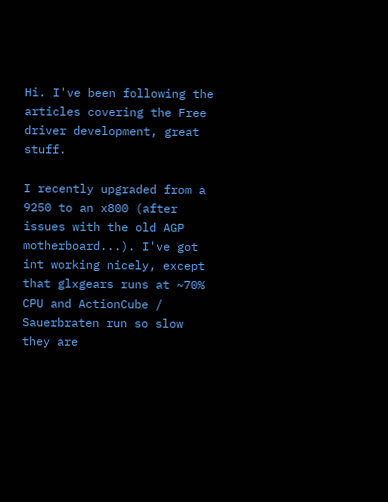Hi. I've been following the articles covering the Free driver development, great stuff.

I recently upgraded from a 9250 to an x800 (after issues with the old AGP motherboard...). I've got int working nicely, except that glxgears runs at ~70% CPU and ActionCube / Sauerbraten run so slow they are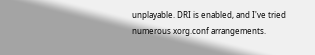unplayable. DRI is enabled, and I've tried numerous xorg.conf arrangements.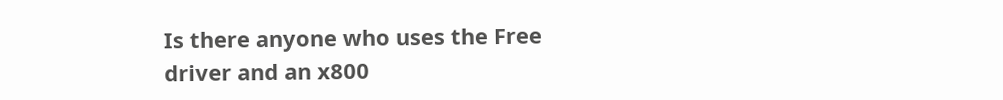Is there anyone who uses the Free driver and an x800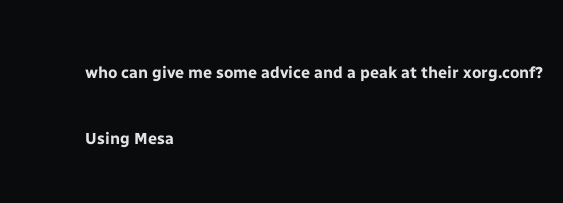who can give me some advice and a peak at their xorg.conf?

Using Mesa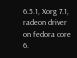6.5.1, Xorg 7.1, radeon driver on fedora core 6.